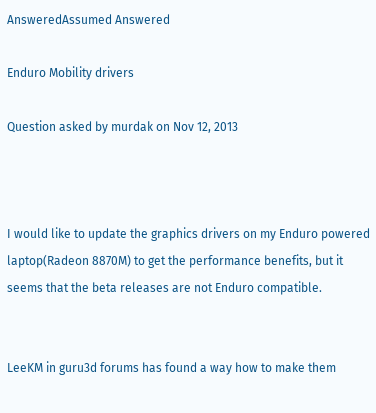AnsweredAssumed Answered

Enduro Mobility drivers

Question asked by murdak on Nov 12, 2013



I would like to update the graphics drivers on my Enduro powered laptop(Radeon 8870M) to get the performance benefits, but it seems that the beta releases are not Enduro compatible.


LeeKM in guru3d forums has found a way how to make them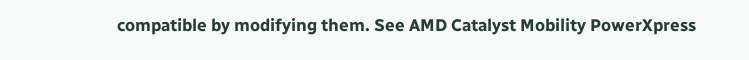compatible by modifying them. See AMD Catalyst Mobility PowerXpress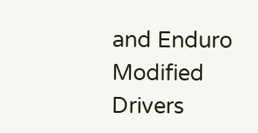and Enduro Modified Drivers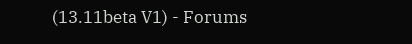(13.11beta V1) - Forums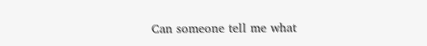Can someone tell me what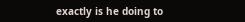exactly is he doing to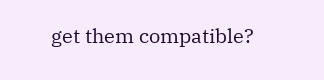get them compatible?